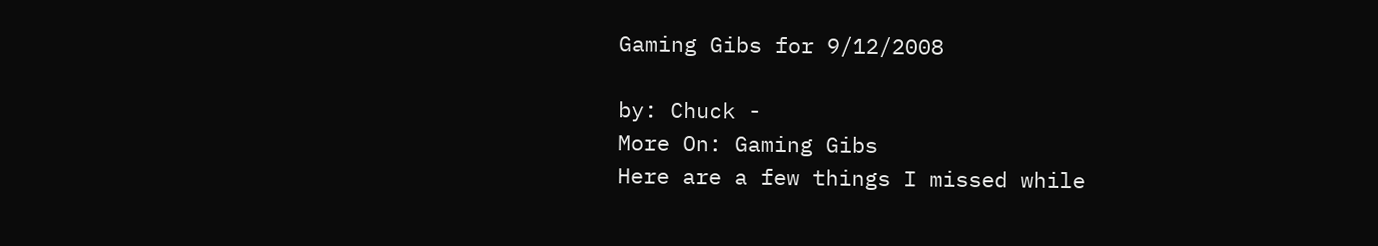Gaming Gibs for 9/12/2008

by: Chuck -
More On: Gaming Gibs
Here are a few things I missed while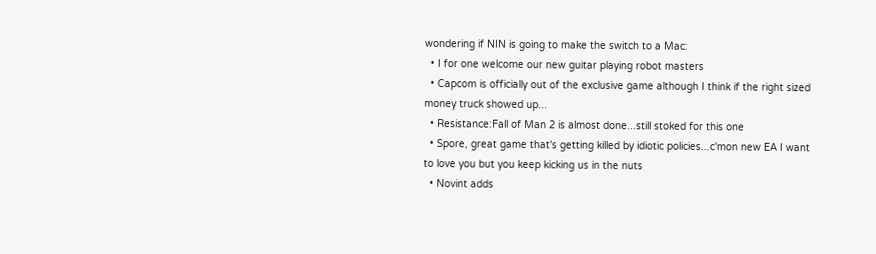wondering if NIN is going to make the switch to a Mac:
  • I for one welcome our new guitar playing robot masters
  • Capcom is officially out of the exclusive game although I think if the right sized money truck showed up...
  • Resistance:Fall of Man 2 is almost done...still stoked for this one
  • Spore, great game that's getting killed by idiotic policies...c'mon new EA I want to love you but you keep kicking us in the nuts
  • Novint adds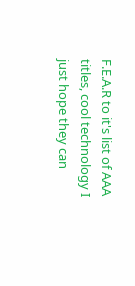F.E.A.R to it's list of AAA titles, cool technology I just hope they can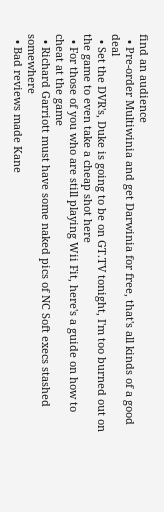find an audience
  • Pre-order Multiwinia and get Darwinia for free, that's all kinds of a good deal
  • Set the DVR's, Duke is going to be on GT.TV tonight, I'm too burned out on the game to even take a cheap shot here
  • For those of you who are still playing Wii Fit, here's a guide on how to cheat at the game
  • Richard Garriott must have some naked pics of NC Soft execs stashed somewhere
  • Bad reviews made Kane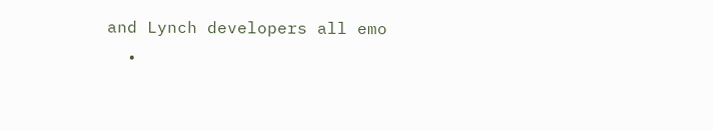and Lynch developers all emo
  •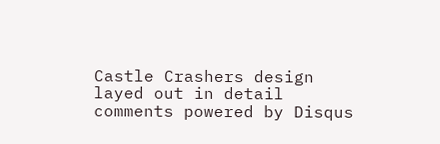Castle Crashers design layed out in detail
comments powered by Disqus